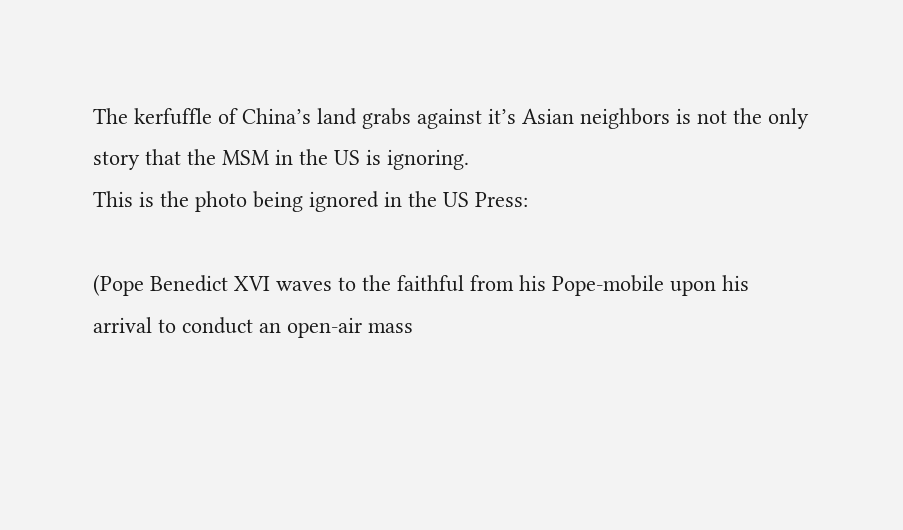The kerfuffle of China’s land grabs against it’s Asian neighbors is not the only story that the MSM in the US is ignoring.
This is the photo being ignored in the US Press:

(Pope Benedict XVI waves to the faithful from his Pope-mobile upon his
arrival to conduct an open-air mass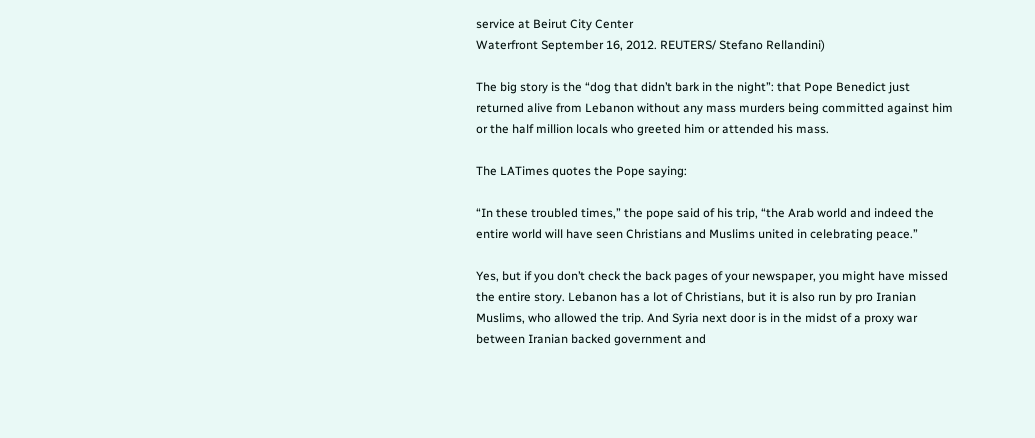service at Beirut City Center
Waterfront September 16, 2012. REUTERS/ Stefano Rellandini)

The big story is the “dog that didn’t bark in the night”: that Pope Benedict just returned alive from Lebanon without any mass murders being committed against him or the half million locals who greeted him or attended his mass.

The LATimes quotes the Pope saying:

“In these troubled times,” the pope said of his trip, “the Arab world and indeed the entire world will have seen Christians and Muslims united in celebrating peace.”

Yes, but if you don’t check the back pages of your newspaper, you might have missed the entire story. Lebanon has a lot of Christians, but it is also run by pro Iranian Muslims, who allowed the trip. And Syria next door is in the midst of a proxy war between Iranian backed government and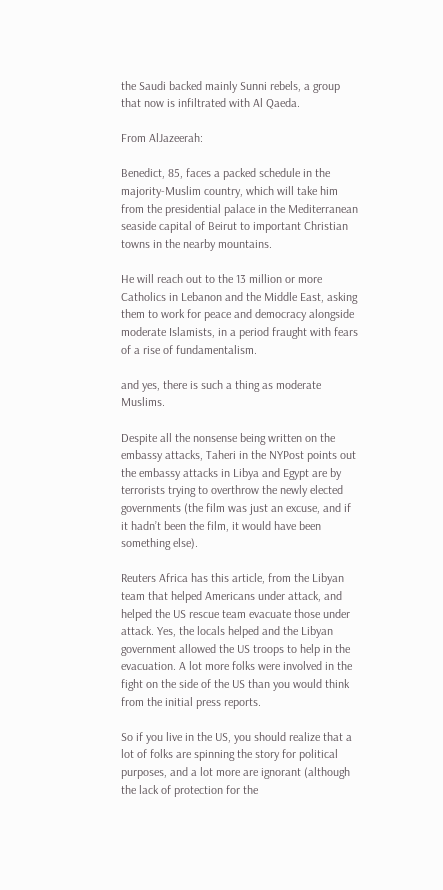the Saudi backed mainly Sunni rebels, a group that now is infiltrated with Al Qaeda.

From AlJazeerah:

Benedict, 85, faces a packed schedule in the majority-Muslim country, which will take him from the presidential palace in the Mediterranean seaside capital of Beirut to important Christian towns in the nearby mountains.

He will reach out to the 13 million or more Catholics in Lebanon and the Middle East, asking them to work for peace and democracy alongside moderate Islamists, in a period fraught with fears of a rise of fundamentalism.

and yes, there is such a thing as moderate Muslims.

Despite all the nonsense being written on the embassy attacks, Taheri in the NYPost points out the embassy attacks in Libya and Egypt are by terrorists trying to overthrow the newly elected governments (the film was just an excuse, and if it hadn’t been the film, it would have been something else).

Reuters Africa has this article, from the Libyan team that helped Americans under attack, and helped the US rescue team evacuate those under attack. Yes, the locals helped and the Libyan government allowed the US troops to help in the evacuation. A lot more folks were involved in the fight on the side of the US than you would think from the initial press reports.

So if you live in the US, you should realize that a lot of folks are spinning the story for political purposes, and a lot more are ignorant (although the lack of protection for the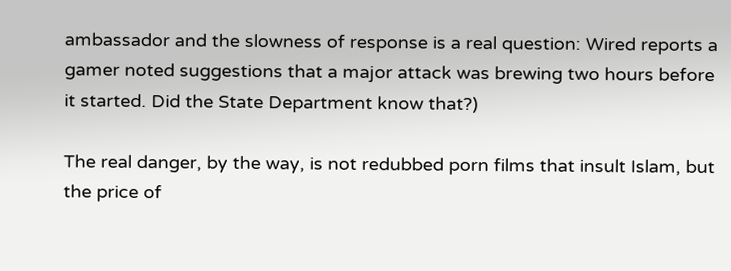ambassador and the slowness of response is a real question: Wired reports a gamer noted suggestions that a major attack was brewing two hours before it started. Did the State Department know that?)

The real danger, by the way, is not redubbed porn films that insult Islam, but the price of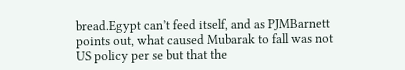bread.Egypt can’t feed itself, and as PJMBarnett points out, what caused Mubarak to fall was not US policy per se but that the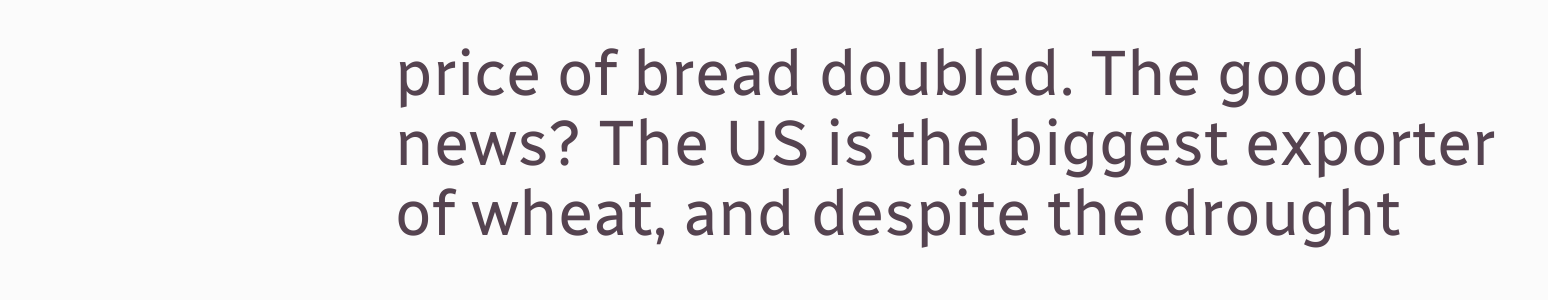price of bread doubled. The good news? The US is the biggest exporter of wheat, and despite the drought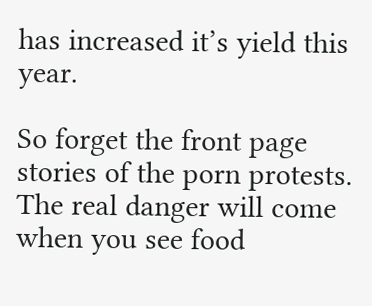has increased it’s yield this year.

So forget the front page stories of the porn protests. The real danger will come when you see food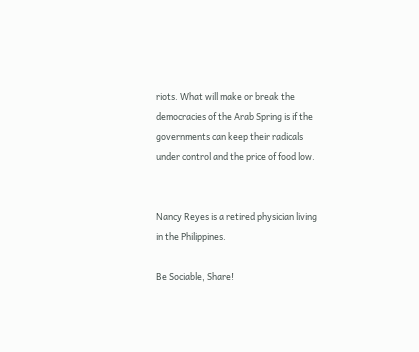riots. What will make or break the democracies of the Arab Spring is if the governments can keep their radicals under control and the price of food low.


Nancy Reyes is a retired physician living in the Philippines.

Be Sociable, Share!